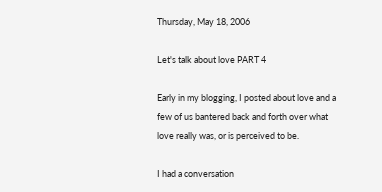Thursday, May 18, 2006

Let's talk about love PART 4

Early in my blogging, I posted about love and a few of us bantered back and forth over what love really was, or is perceived to be.

I had a conversation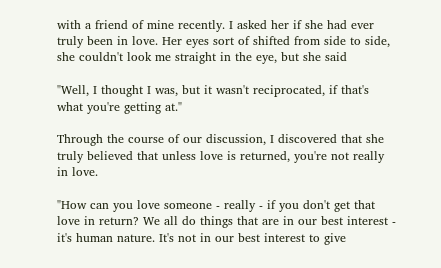with a friend of mine recently. I asked her if she had ever truly been in love. Her eyes sort of shifted from side to side, she couldn't look me straight in the eye, but she said

"Well, I thought I was, but it wasn't reciprocated, if that's what you're getting at."

Through the course of our discussion, I discovered that she truly believed that unless love is returned, you're not really in love.

"How can you love someone - really - if you don't get that love in return? We all do things that are in our best interest - it's human nature. It's not in our best interest to give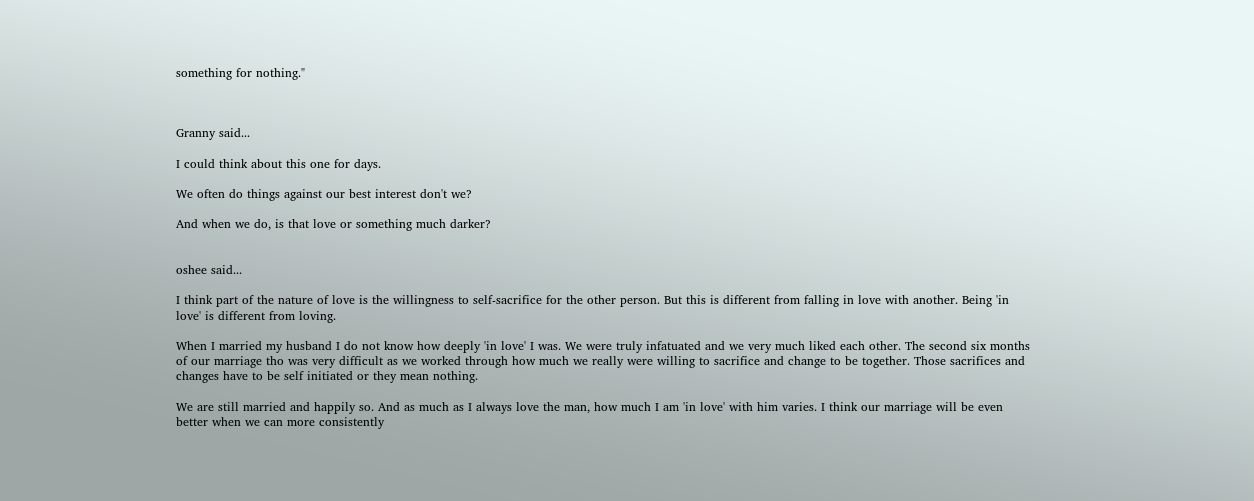something for nothing."



Granny said...

I could think about this one for days.

We often do things against our best interest don't we?

And when we do, is that love or something much darker?


oshee said...

I think part of the nature of love is the willingness to self-sacrifice for the other person. But this is different from falling in love with another. Being 'in love' is different from loving.

When I married my husband I do not know how deeply 'in love' I was. We were truly infatuated and we very much liked each other. The second six months of our marriage tho was very difficult as we worked through how much we really were willing to sacrifice and change to be together. Those sacrifices and changes have to be self initiated or they mean nothing.

We are still married and happily so. And as much as I always love the man, how much I am 'in love' with him varies. I think our marriage will be even better when we can more consistently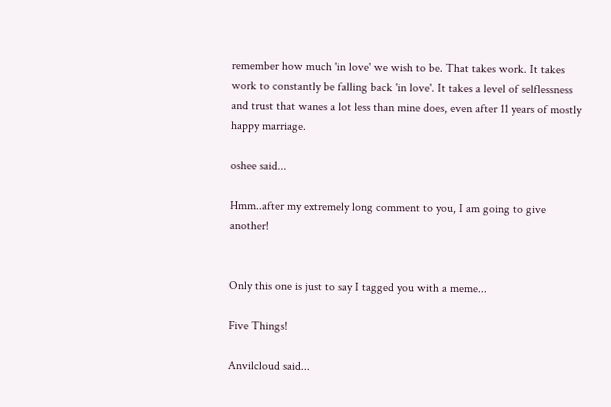remember how much 'in love' we wish to be. That takes work. It takes work to constantly be falling back 'in love'. It takes a level of selflessness and trust that wanes a lot less than mine does, even after 11 years of mostly happy marriage.

oshee said...

Hmm..after my extremely long comment to you, I am going to give another!


Only this one is just to say I tagged you with a meme...

Five Things!

Anvilcloud said...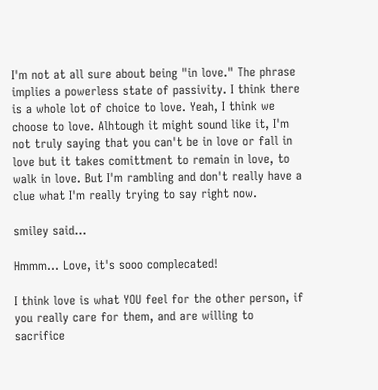I'm not at all sure about being "in love." The phrase implies a powerless state of passivity. I think there is a whole lot of choice to love. Yeah, I think we choose to love. Alhtough it might sound like it, I'm not truly saying that you can't be in love or fall in love but it takes comittment to remain in love, to walk in love. But I'm rambling and don't really have a clue what I'm really trying to say right now.

smiley said...

Hmmm... Love, it's sooo complecated!

I think love is what YOU feel for the other person, if you really care for them, and are willing to sacrifice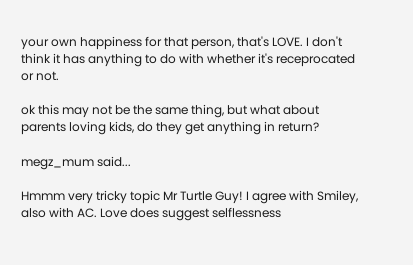your own happiness for that person, that's LOVE. I don't think it has anything to do with whether it's receprocated or not.

ok this may not be the same thing, but what about parents loving kids, do they get anything in return?

megz_mum said...

Hmmm very tricky topic Mr Turtle Guy! I agree with Smiley, also with AC. Love does suggest selflessness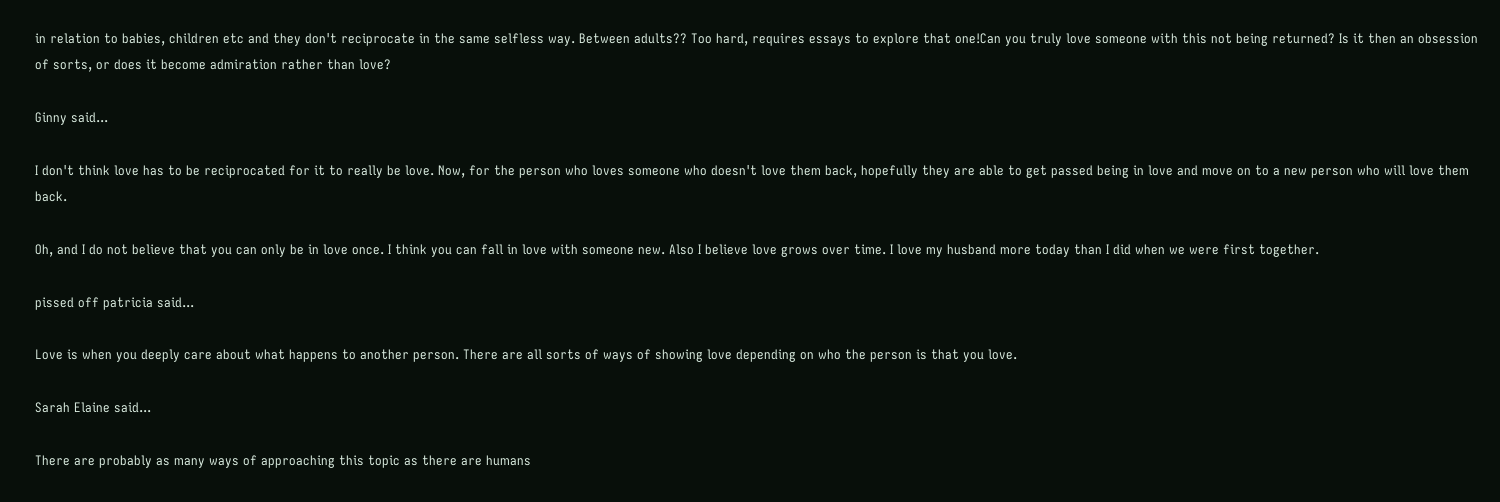in relation to babies, children etc and they don't reciprocate in the same selfless way. Between adults?? Too hard, requires essays to explore that one!Can you truly love someone with this not being returned? Is it then an obsession of sorts, or does it become admiration rather than love?

Ginny said...

I don't think love has to be reciprocated for it to really be love. Now, for the person who loves someone who doesn't love them back, hopefully they are able to get passed being in love and move on to a new person who will love them back.

Oh, and I do not believe that you can only be in love once. I think you can fall in love with someone new. Also I believe love grows over time. I love my husband more today than I did when we were first together.

pissed off patricia said...

Love is when you deeply care about what happens to another person. There are all sorts of ways of showing love depending on who the person is that you love.

Sarah Elaine said...

There are probably as many ways of approaching this topic as there are humans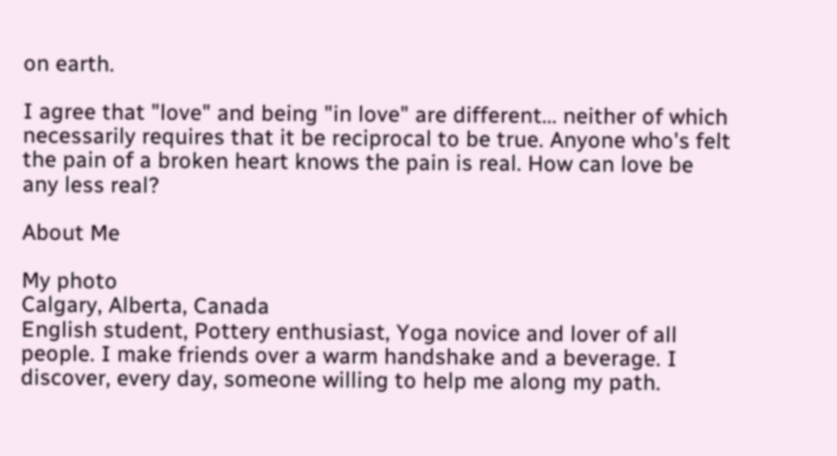on earth.

I agree that "love" and being "in love" are different... neither of which necessarily requires that it be reciprocal to be true. Anyone who's felt the pain of a broken heart knows the pain is real. How can love be any less real?

About Me

My photo
Calgary, Alberta, Canada
English student, Pottery enthusiast, Yoga novice and lover of all people. I make friends over a warm handshake and a beverage. I discover, every day, someone willing to help me along my path.